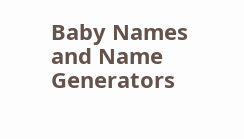Baby Names and Name Generators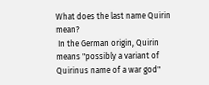What does the last name Quirin mean?
 In the German origin, Quirin means "possibly a variant of Quirinus name of a war god"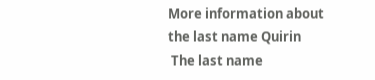More information about the last name Quirin
 The last name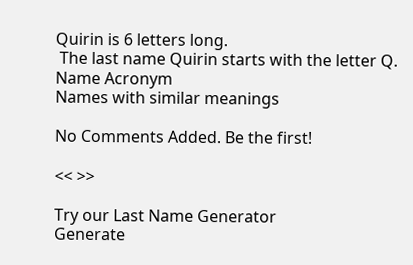Quirin is 6 letters long.
 The last name Quirin starts with the letter Q.
Name Acronym
Names with similar meanings

No Comments Added. Be the first!

<< >>

Try our Last Name Generator
Generate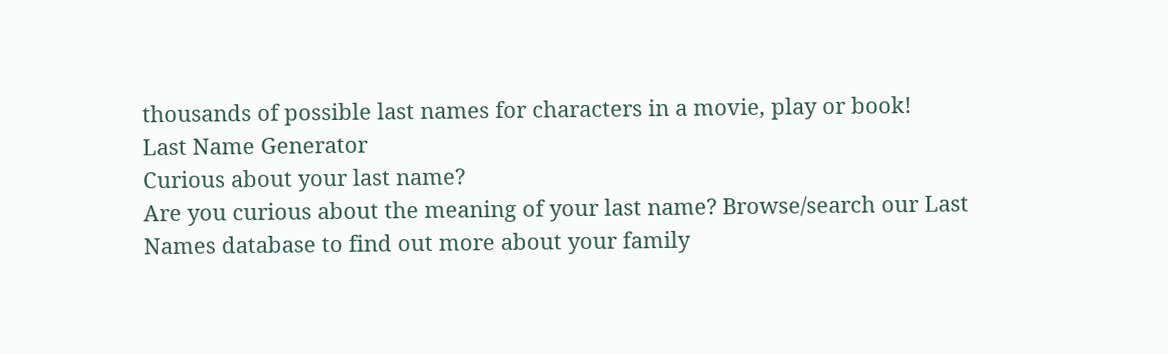thousands of possible last names for characters in a movie, play or book!
Last Name Generator
Curious about your last name?
Are you curious about the meaning of your last name? Browse/search our Last Names database to find out more about your family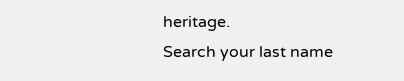heritage.
Search your last name